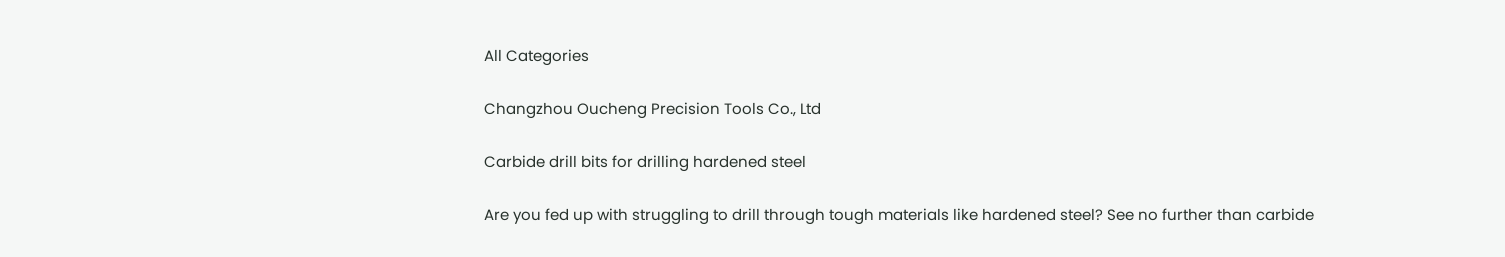All Categories

Changzhou Oucheng Precision Tools Co., Ltd

Carbide drill bits for drilling hardened steel

Are you fed up with struggling to drill through tough materials like hardened steel? See no further than carbide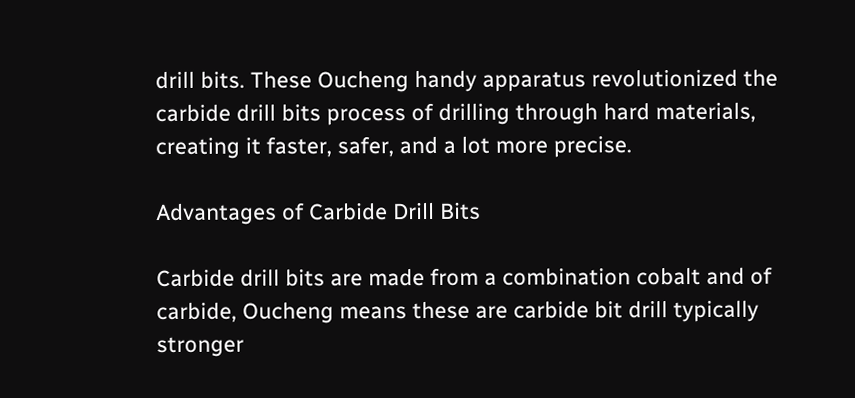drill bits. These Oucheng handy apparatus revolutionized the carbide drill bits process of drilling through hard materials, creating it faster, safer, and a lot more precise.

Advantages of Carbide Drill Bits

Carbide drill bits are made from a combination cobalt and of carbide, Oucheng means these are carbide bit drill typically stronger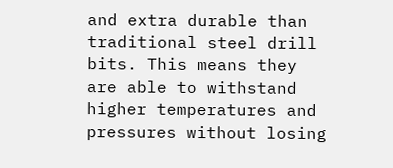and extra durable than traditional steel drill bits. This means they are able to withstand higher temperatures and pressures without losing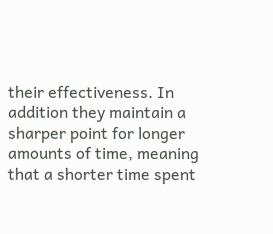their effectiveness. In addition they maintain a sharper point for longer amounts of time, meaning that a shorter time spent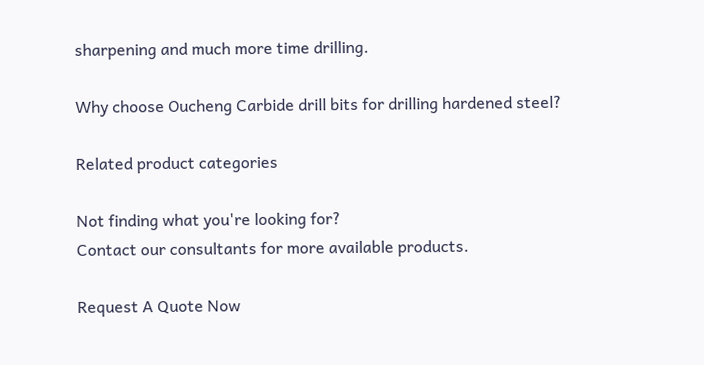sharpening and much more time drilling.

Why choose Oucheng Carbide drill bits for drilling hardened steel?

Related product categories

Not finding what you're looking for?
Contact our consultants for more available products.

Request A Quote Now